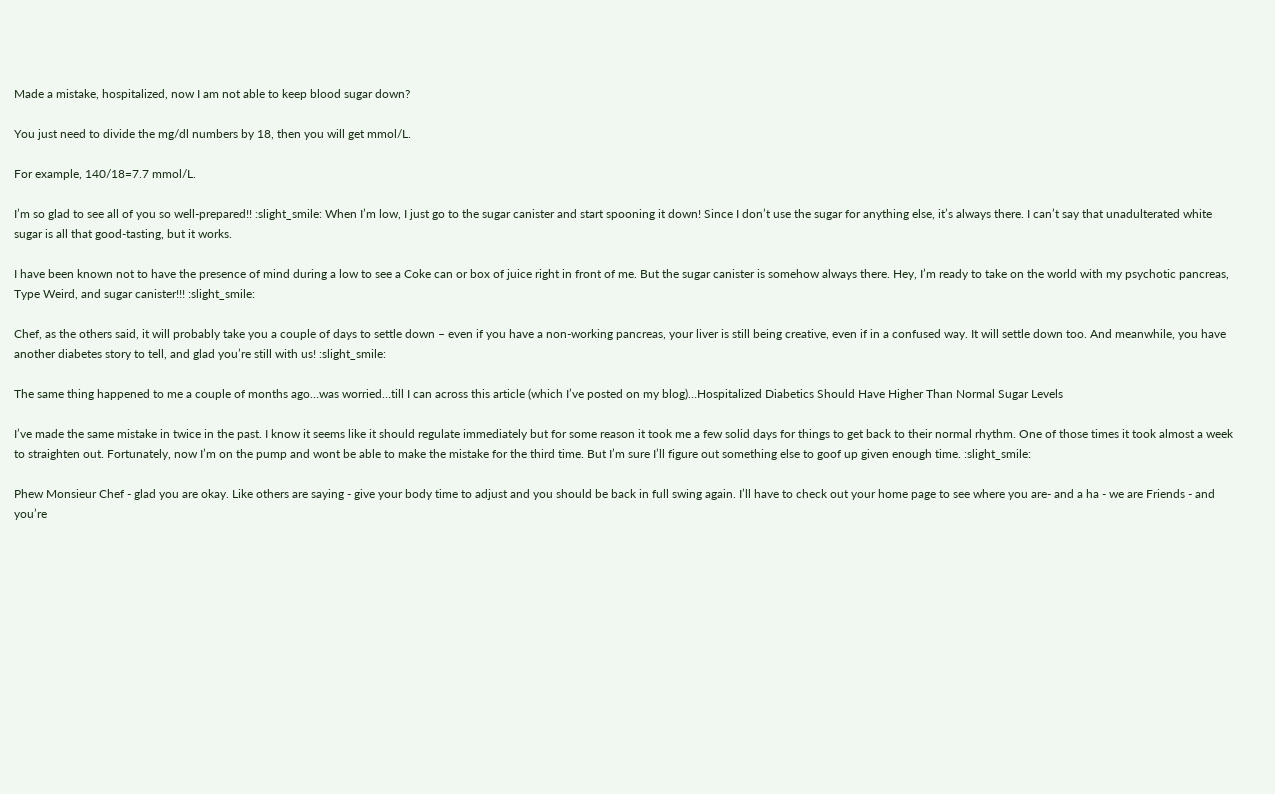Made a mistake, hospitalized, now I am not able to keep blood sugar down?

You just need to divide the mg/dl numbers by 18, then you will get mmol/L.

For example, 140/18=7.7 mmol/L.

I’m so glad to see all of you so well-prepared!! :slight_smile: When I’m low, I just go to the sugar canister and start spooning it down! Since I don’t use the sugar for anything else, it’s always there. I can’t say that unadulterated white sugar is all that good-tasting, but it works.

I have been known not to have the presence of mind during a low to see a Coke can or box of juice right in front of me. But the sugar canister is somehow always there. Hey, I’m ready to take on the world with my psychotic pancreas, Type Weird, and sugar canister!!! :slight_smile:

Chef, as the others said, it will probably take you a couple of days to settle down – even if you have a non-working pancreas, your liver is still being creative, even if in a confused way. It will settle down too. And meanwhile, you have another diabetes story to tell, and glad you’re still with us! :slight_smile:

The same thing happened to me a couple of months ago…was worried…till I can across this article (which I’ve posted on my blog)…Hospitalized Diabetics Should Have Higher Than Normal Sugar Levels

I’ve made the same mistake in twice in the past. I know it seems like it should regulate immediately but for some reason it took me a few solid days for things to get back to their normal rhythm. One of those times it took almost a week to straighten out. Fortunately, now I’m on the pump and wont be able to make the mistake for the third time. But I’m sure I’ll figure out something else to goof up given enough time. :slight_smile:

Phew Monsieur Chef - glad you are okay. Like others are saying - give your body time to adjust and you should be back in full swing again. I’ll have to check out your home page to see where you are- and a ha - we are Friends - and you’re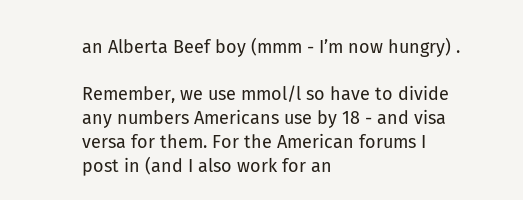an Alberta Beef boy (mmm - I’m now hungry) .

Remember, we use mmol/l so have to divide any numbers Americans use by 18 - and visa versa for them. For the American forums I post in (and I also work for an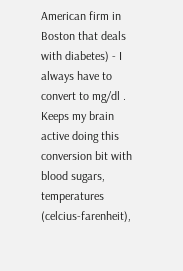American firm in Boston that deals with diabetes) - I always have to convert to mg/dl . Keeps my brain active doing this conversion bit with blood sugars, temperatures (celcius-farenheit),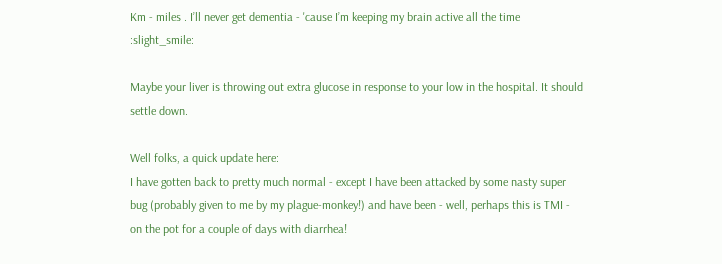Km - miles . I’ll never get dementia - 'cause I’m keeping my brain active all the time :slight_smile:

Maybe your liver is throwing out extra glucose in response to your low in the hospital. It should settle down.

Well folks, a quick update here:
I have gotten back to pretty much normal - except I have been attacked by some nasty super bug (probably given to me by my plague-monkey!) and have been - well, perhaps this is TMI - on the pot for a couple of days with diarrhea!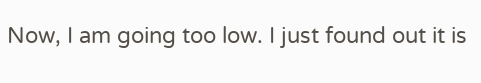Now, I am going too low. I just found out it is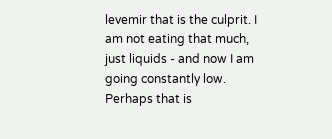levemir that is the culprit. I am not eating that much, just liquids - and now I am going constantly low. Perhaps that is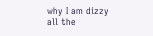why I am dizzy all the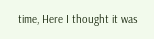time, Here I thought it was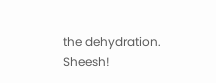the dehydration. Sheesh!